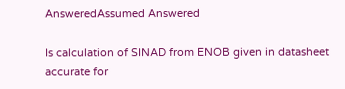AnsweredAssumed Answered

Is calculation of SINAD from ENOB given in datasheet accurate for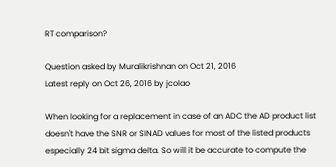RT comparison?

Question asked by Muralikrishnan on Oct 21, 2016
Latest reply on Oct 26, 2016 by jcolao

When looking for a replacement in case of an ADC the AD product list doesn't have the SNR or SINAD values for most of the listed products especially 24 bit sigma delta. So will it be accurate to compute the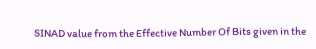SINAD value from the Effective Number Of Bits given in the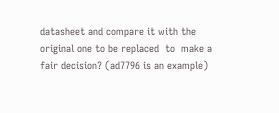datasheet and compare it with the original one to be replaced  to  make a fair decision? (ad7796 is an example)